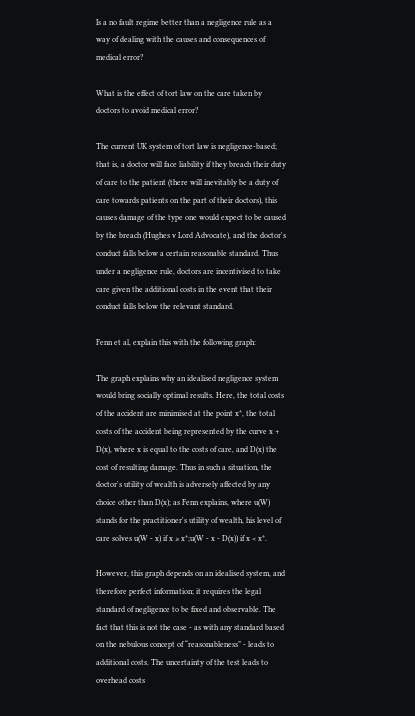Is a no fault regime better than a negligence rule as a way of dealing with the causes and consequences of medical error?

What is the effect of tort law on the care taken by doctors to avoid medical error?

The current UK system of tort law is negligence-based; that is, a doctor will face liability if they breach their duty of care to the patient (there will inevitably be a duty of care towards patients on the part of their doctors), this causes damage of the type one would expect to be caused by the breach (Hughes v Lord Advocate), and the doctor's conduct falls below a certain reasonable standard. Thus under a negligence rule, doctors are incentivised to take care given the additional costs in the event that their conduct falls below the relevant standard.

Fenn et al, explain this with the following graph:

The graph explains why an idealised negligence system would bring socially optimal results. Here, the total costs of the accident are minimised at the point x*, the total costs of the accident being represented by the curve x + D(x), where x is equal to the costs of care, and D(x) the cost of resulting damage. Thus in such a situation, the doctor's utility of wealth is adversely affected by any choice other than D(x); as Fenn explains, where u(W) stands for the practitioner's utility of wealth, his level of care solves u(W - x) if x ≥ x*;u(W - x - D(x)) if x < x*.

However, this graph depends on an idealised system, and therefore perfect information; it requires the legal standard of negligence to be fixed and observable. The fact that this is not the case - as with any standard based on the nebulous concept of “reasonableness” - leads to additional costs. The uncertainty of the test leads to overhead costs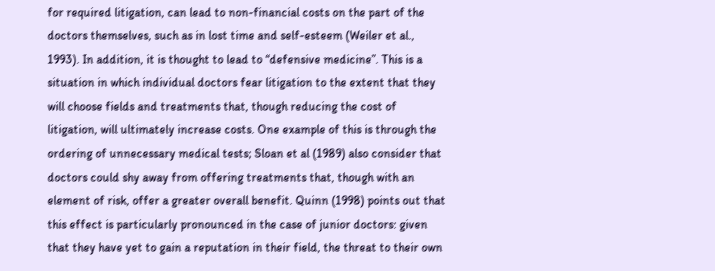for required litigation, can lead to non-financial costs on the part of the doctors themselves, such as in lost time and self-esteem (Weiler et al., 1993). In addition, it is thought to lead to “defensive medicine”. This is a situation in which individual doctors fear litigation to the extent that they will choose fields and treatments that, though reducing the cost of litigation, will ultimately increase costs. One example of this is through the ordering of unnecessary medical tests; Sloan et al (1989) also consider that doctors could shy away from offering treatments that, though with an element of risk, offer a greater overall benefit. Quinn (1998) points out that this effect is particularly pronounced in the case of junior doctors: given that they have yet to gain a reputation in their field, the threat to their own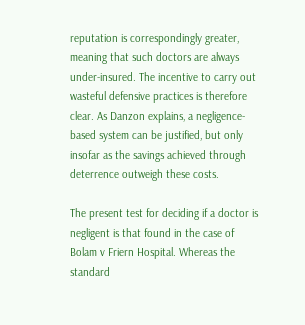reputation is correspondingly greater, meaning that such doctors are always under-insured. The incentive to carry out wasteful defensive practices is therefore clear. As Danzon explains, a negligence-based system can be justified, but only insofar as the savings achieved through deterrence outweigh these costs.

The present test for deciding if a doctor is negligent is that found in the case of Bolam v Friern Hospital. Whereas the standard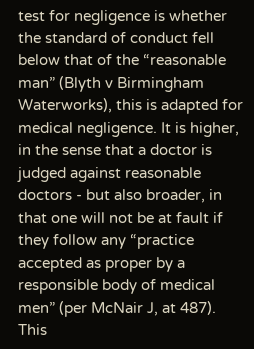test for negligence is whether the standard of conduct fell below that of the “reasonable man” (Blyth v Birmingham Waterworks), this is adapted for medical negligence. It is higher, in the sense that a doctor is judged against reasonable doctors - but also broader, in that one will not be at fault if they follow any “practice accepted as proper by a responsible body of medical men” (per McNair J, at 487). This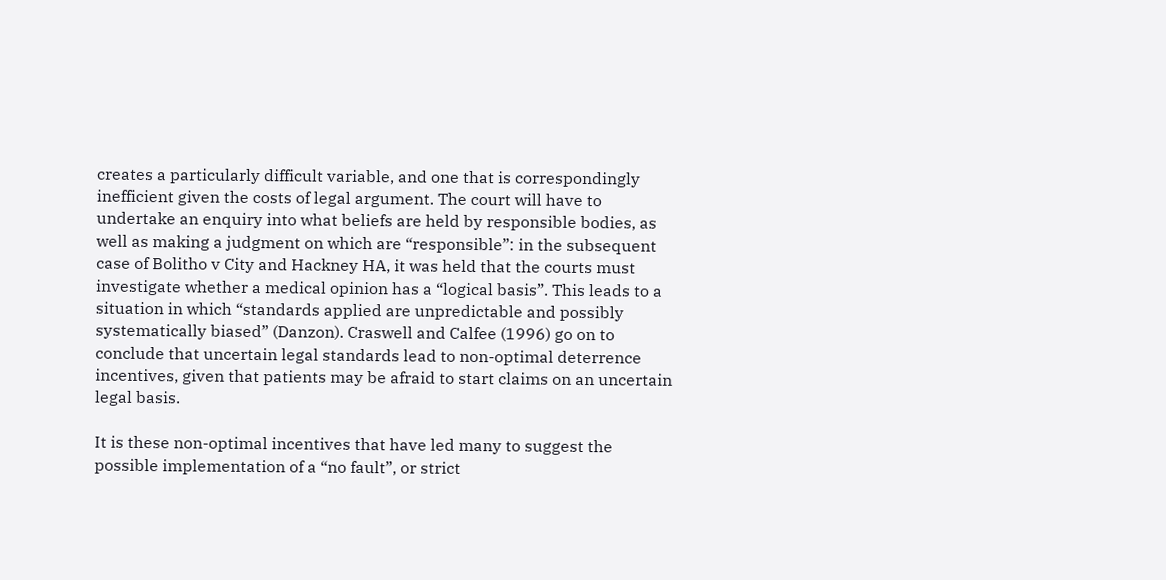creates a particularly difficult variable, and one that is correspondingly inefficient given the costs of legal argument. The court will have to undertake an enquiry into what beliefs are held by responsible bodies, as well as making a judgment on which are “responsible”: in the subsequent case of Bolitho v City and Hackney HA, it was held that the courts must investigate whether a medical opinion has a “logical basis”. This leads to a situation in which “standards applied are unpredictable and possibly systematically biased” (Danzon). Craswell and Calfee (1996) go on to conclude that uncertain legal standards lead to non-optimal deterrence incentives, given that patients may be afraid to start claims on an uncertain legal basis.

It is these non-optimal incentives that have led many to suggest the possible implementation of a “no fault”, or strict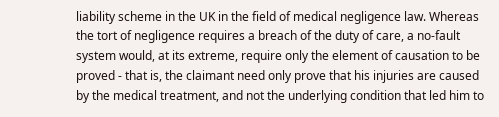liability scheme in the UK in the field of medical negligence law. Whereas the tort of negligence requires a breach of the duty of care, a no-fault system would, at its extreme, require only the element of causation to be proved - that is, the claimant need only prove that his injuries are caused by the medical treatment, and not the underlying condition that led him to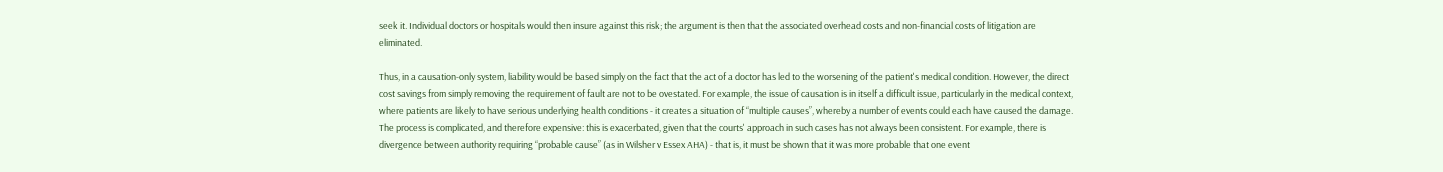seek it. Individual doctors or hospitals would then insure against this risk; the argument is then that the associated overhead costs and non-financial costs of litigation are eliminated.

Thus, in a causation-only system, liability would be based simply on the fact that the act of a doctor has led to the worsening of the patient's medical condition. However, the direct cost savings from simply removing the requirement of fault are not to be ovestated. For example, the issue of causation is in itself a difficult issue, particularly in the medical context, where patients are likely to have serious underlying health conditions - it creates a situation of “multiple causes”, whereby a number of events could each have caused the damage. The process is complicated, and therefore expensive: this is exacerbated, given that the courts' approach in such cases has not always been consistent. For example, there is divergence between authority requiring “probable cause” (as in Wilsher v Essex AHA) - that is, it must be shown that it was more probable that one event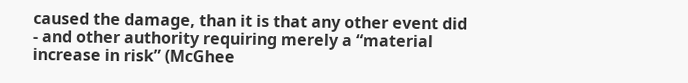caused the damage, than it is that any other event did - and other authority requiring merely a “material increase in risk” (McGhee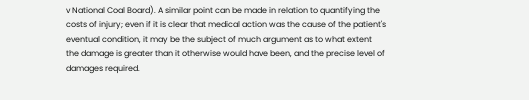v National Coal Board). A similar point can be made in relation to quantifying the costs of injury; even if it is clear that medical action was the cause of the patient's eventual condition, it may be the subject of much argument as to what extent the damage is greater than it otherwise would have been, and the precise level of damages required.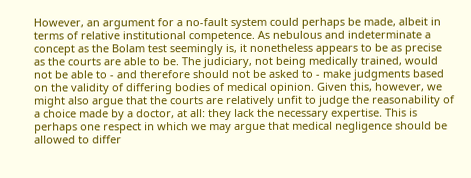However, an argument for a no-fault system could perhaps be made, albeit in terms of relative institutional competence. As nebulous and indeterminate a concept as the Bolam test seemingly is, it nonetheless appears to be as precise as the courts are able to be. The judiciary, not being medically trained, would not be able to - and therefore should not be asked to - make judgments based on the validity of differing bodies of medical opinion. Given this, however, we might also argue that the courts are relatively unfit to judge the reasonability of a choice made by a doctor, at all: they lack the necessary expertise. This is perhaps one respect in which we may argue that medical negligence should be allowed to differ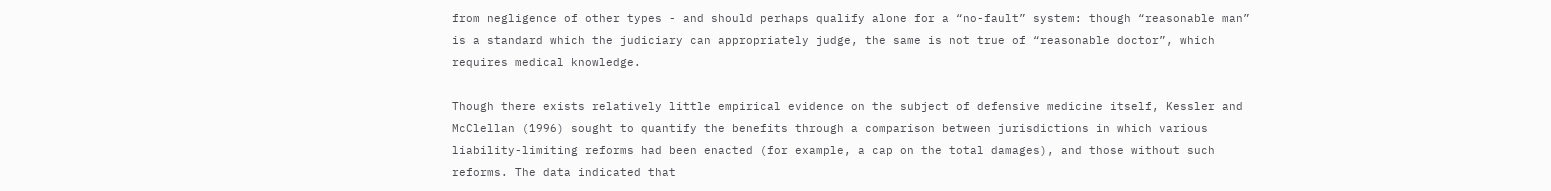from negligence of other types - and should perhaps qualify alone for a “no-fault” system: though “reasonable man” is a standard which the judiciary can appropriately judge, the same is not true of “reasonable doctor”, which requires medical knowledge.

Though there exists relatively little empirical evidence on the subject of defensive medicine itself, Kessler and McClellan (1996) sought to quantify the benefits through a comparison between jurisdictions in which various liability-limiting reforms had been enacted (for example, a cap on the total damages), and those without such reforms. The data indicated that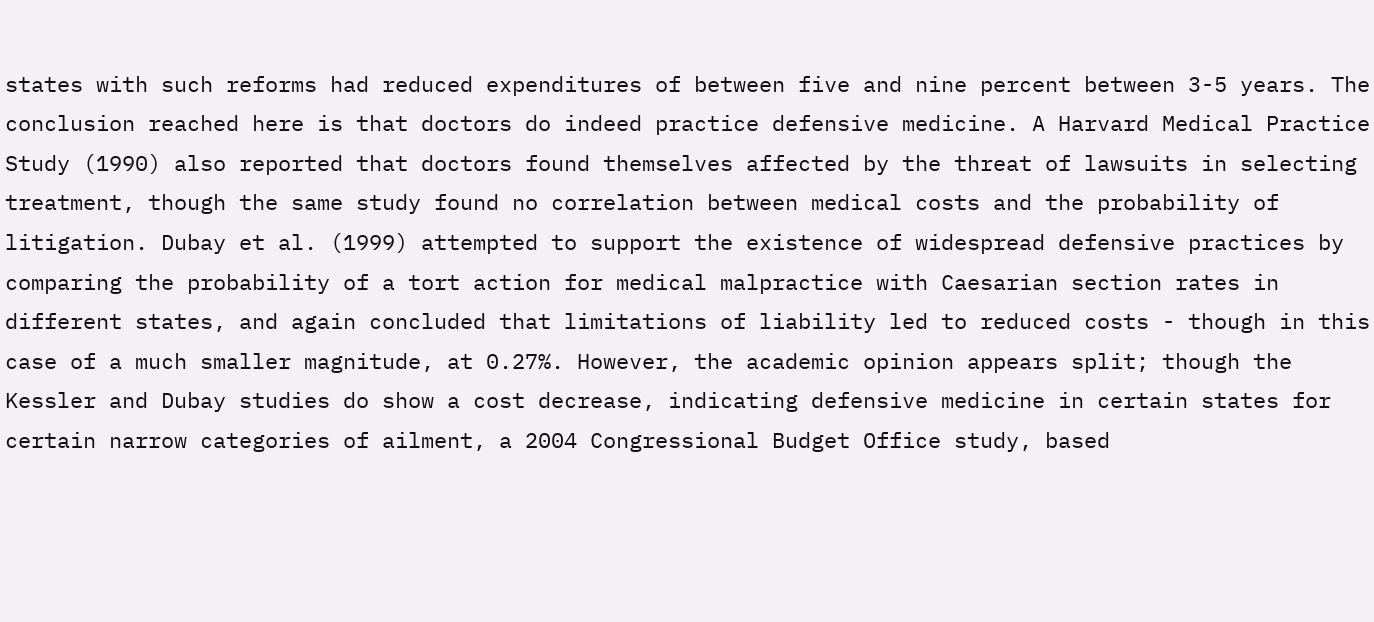states with such reforms had reduced expenditures of between five and nine percent between 3-5 years. The conclusion reached here is that doctors do indeed practice defensive medicine. A Harvard Medical Practice Study (1990) also reported that doctors found themselves affected by the threat of lawsuits in selecting treatment, though the same study found no correlation between medical costs and the probability of litigation. Dubay et al. (1999) attempted to support the existence of widespread defensive practices by comparing the probability of a tort action for medical malpractice with Caesarian section rates in different states, and again concluded that limitations of liability led to reduced costs - though in this case of a much smaller magnitude, at 0.27%. However, the academic opinion appears split; though the Kessler and Dubay studies do show a cost decrease, indicating defensive medicine in certain states for certain narrow categories of ailment, a 2004 Congressional Budget Office study, based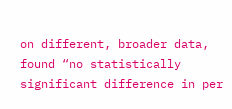on different, broader data, found “no statistically significant difference in per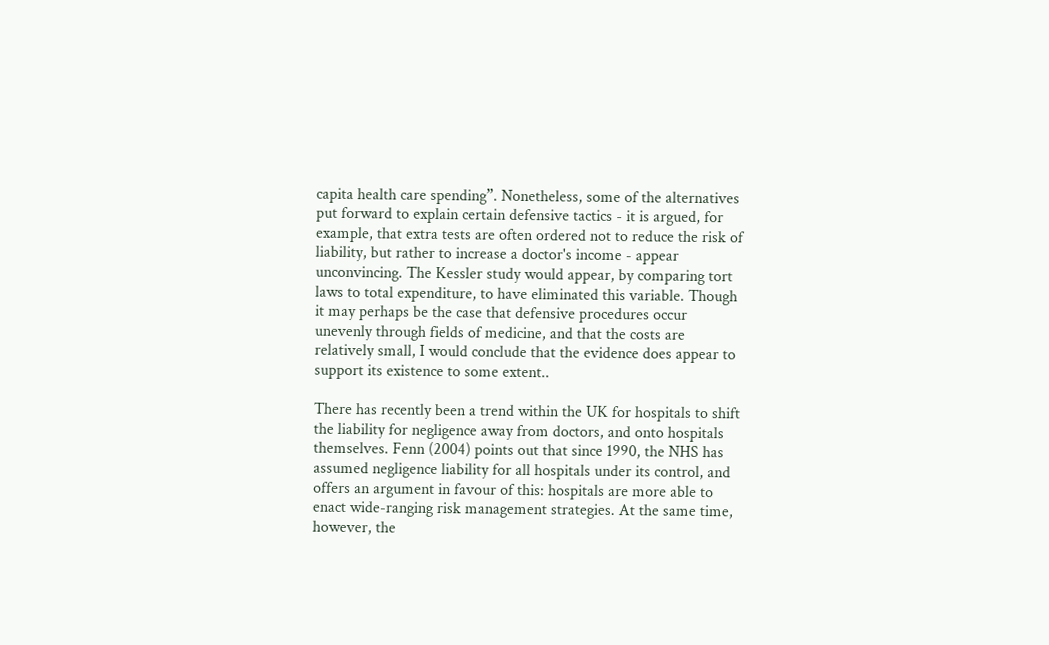capita health care spending”. Nonetheless, some of the alternatives put forward to explain certain defensive tactics - it is argued, for example, that extra tests are often ordered not to reduce the risk of liability, but rather to increase a doctor's income - appear unconvincing. The Kessler study would appear, by comparing tort laws to total expenditure, to have eliminated this variable. Though it may perhaps be the case that defensive procedures occur unevenly through fields of medicine, and that the costs are relatively small, I would conclude that the evidence does appear to support its existence to some extent..

There has recently been a trend within the UK for hospitals to shift the liability for negligence away from doctors, and onto hospitals themselves. Fenn (2004) points out that since 1990, the NHS has assumed negligence liability for all hospitals under its control, and offers an argument in favour of this: hospitals are more able to enact wide-ranging risk management strategies. At the same time, however, the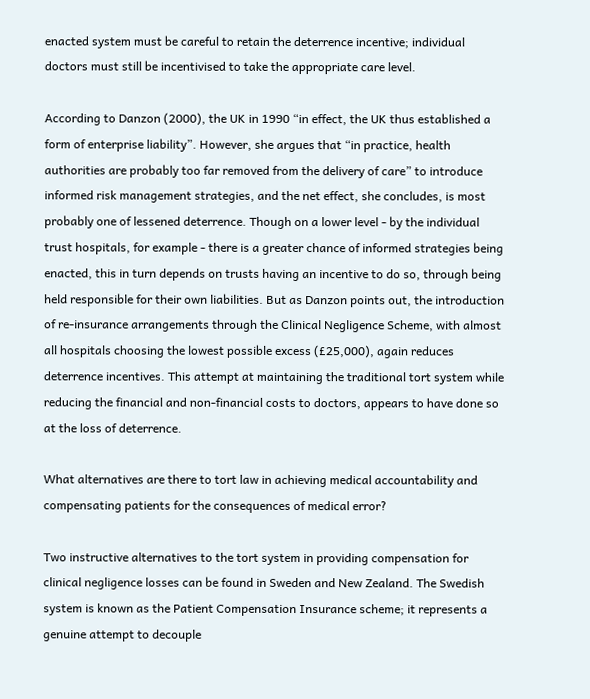enacted system must be careful to retain the deterrence incentive; individual doctors must still be incentivised to take the appropriate care level.

According to Danzon (2000), the UK in 1990 “in effect, the UK thus established a form of enterprise liability”. However, she argues that “in practice, health authorities are probably too far removed from the delivery of care” to introduce informed risk management strategies, and the net effect, she concludes, is most probably one of lessened deterrence. Though on a lower level - by the individual trust hospitals, for example - there is a greater chance of informed strategies being enacted, this in turn depends on trusts having an incentive to do so, through being held responsible for their own liabilities. But as Danzon points out, the introduction of re-insurance arrangements through the Clinical Negligence Scheme, with almost all hospitals choosing the lowest possible excess (£25,000), again reduces deterrence incentives. This attempt at maintaining the traditional tort system while reducing the financial and non-financial costs to doctors, appears to have done so at the loss of deterrence.

What alternatives are there to tort law in achieving medical accountability and compensating patients for the consequences of medical error?

Two instructive alternatives to the tort system in providing compensation for clinical negligence losses can be found in Sweden and New Zealand. The Swedish system is known as the Patient Compensation Insurance scheme; it represents a genuine attempt to decouple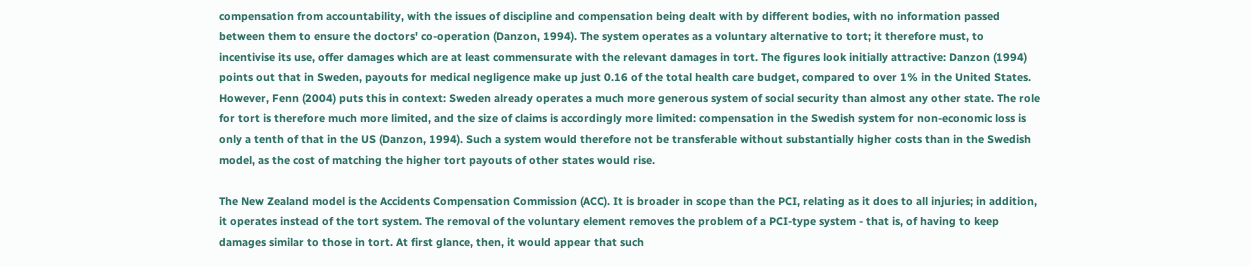compensation from accountability, with the issues of discipline and compensation being dealt with by different bodies, with no information passed between them to ensure the doctors' co-operation (Danzon, 1994). The system operates as a voluntary alternative to tort; it therefore must, to incentivise its use, offer damages which are at least commensurate with the relevant damages in tort. The figures look initially attractive: Danzon (1994) points out that in Sweden, payouts for medical negligence make up just 0.16 of the total health care budget, compared to over 1% in the United States. However, Fenn (2004) puts this in context: Sweden already operates a much more generous system of social security than almost any other state. The role for tort is therefore much more limited, and the size of claims is accordingly more limited: compensation in the Swedish system for non-economic loss is only a tenth of that in the US (Danzon, 1994). Such a system would therefore not be transferable without substantially higher costs than in the Swedish model, as the cost of matching the higher tort payouts of other states would rise.

The New Zealand model is the Accidents Compensation Commission (ACC). It is broader in scope than the PCI, relating as it does to all injuries; in addition, it operates instead of the tort system. The removal of the voluntary element removes the problem of a PCI-type system - that is, of having to keep damages similar to those in tort. At first glance, then, it would appear that such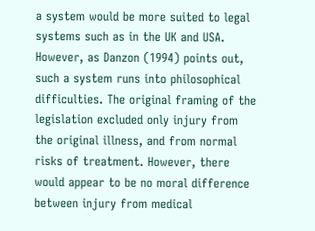a system would be more suited to legal systems such as in the UK and USA. However, as Danzon (1994) points out, such a system runs into philosophical difficulties. The original framing of the legislation excluded only injury from the original illness, and from normal risks of treatment. However, there would appear to be no moral difference between injury from medical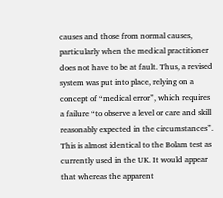causes and those from normal causes, particularly when the medical practitioner does not have to be at fault. Thus, a revised system was put into place, relying on a concept of “medical error”, which requires a failure “to observe a level or care and skill reasonably expected in the circumstances”. This is almost identical to the Bolam test as currently used in the UK. It would appear that whereas the apparent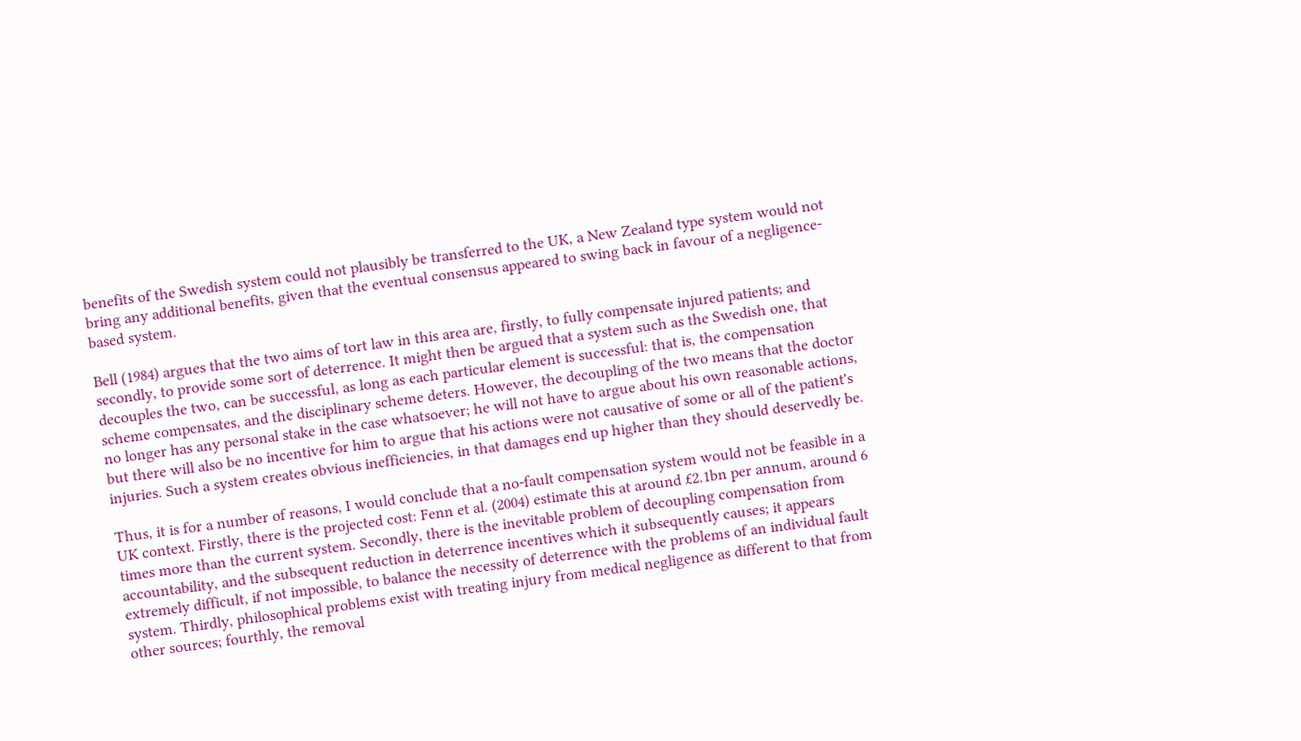benefits of the Swedish system could not plausibly be transferred to the UK, a New Zealand type system would not bring any additional benefits, given that the eventual consensus appeared to swing back in favour of a negligence-based system.

Bell (1984) argues that the two aims of tort law in this area are, firstly, to fully compensate injured patients; and secondly, to provide some sort of deterrence. It might then be argued that a system such as the Swedish one, that decouples the two, can be successful, as long as each particular element is successful: that is, the compensation scheme compensates, and the disciplinary scheme deters. However, the decoupling of the two means that the doctor no longer has any personal stake in the case whatsoever; he will not have to argue about his own reasonable actions, but there will also be no incentive for him to argue that his actions were not causative of some or all of the patient's injuries. Such a system creates obvious inefficiencies, in that damages end up higher than they should deservedly be.

Thus, it is for a number of reasons, I would conclude that a no-fault compensation system would not be feasible in a UK context. Firstly, there is the projected cost: Fenn et al. (2004) estimate this at around £2.1bn per annum, around 6 times more than the current system. Secondly, there is the inevitable problem of decoupling compensation from accountability, and the subsequent reduction in deterrence incentives which it subsequently causes; it appears extremely difficult, if not impossible, to balance the necessity of deterrence with the problems of an individual fault system. Thirdly, philosophical problems exist with treating injury from medical negligence as different to that from other sources; fourthly, the removal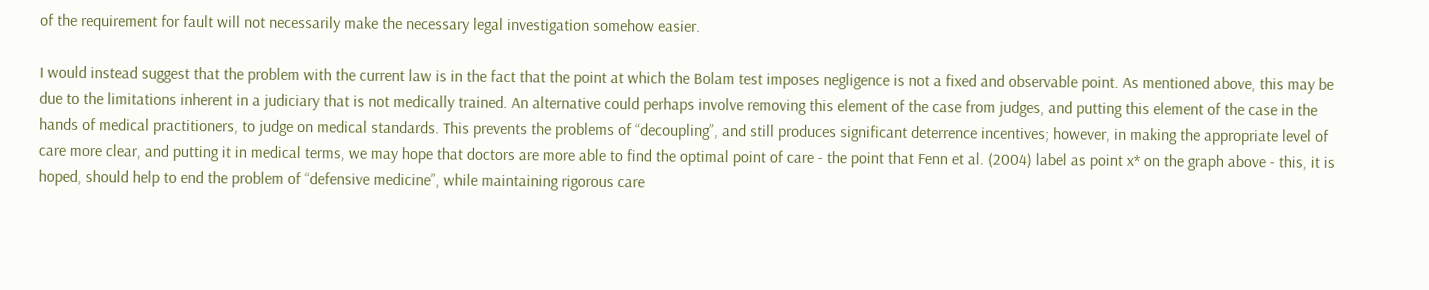of the requirement for fault will not necessarily make the necessary legal investigation somehow easier.

I would instead suggest that the problem with the current law is in the fact that the point at which the Bolam test imposes negligence is not a fixed and observable point. As mentioned above, this may be due to the limitations inherent in a judiciary that is not medically trained. An alternative could perhaps involve removing this element of the case from judges, and putting this element of the case in the hands of medical practitioners, to judge on medical standards. This prevents the problems of “decoupling”, and still produces significant deterrence incentives; however, in making the appropriate level of care more clear, and putting it in medical terms, we may hope that doctors are more able to find the optimal point of care - the point that Fenn et al. (2004) label as point x* on the graph above - this, it is hoped, should help to end the problem of “defensive medicine”, while maintaining rigorous care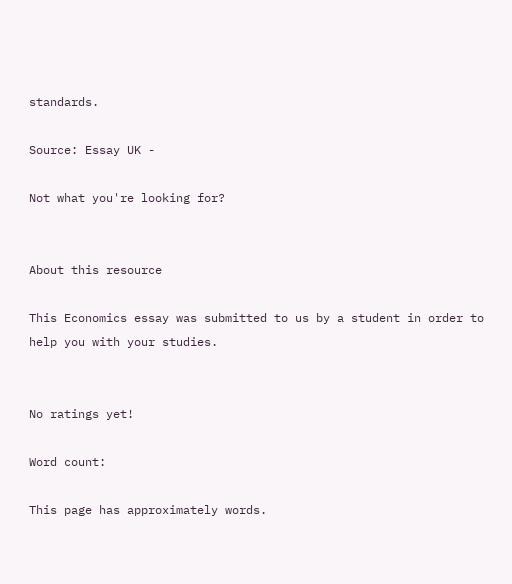standards.

Source: Essay UK -

Not what you're looking for?


About this resource

This Economics essay was submitted to us by a student in order to help you with your studies.


No ratings yet!

Word count:

This page has approximately words.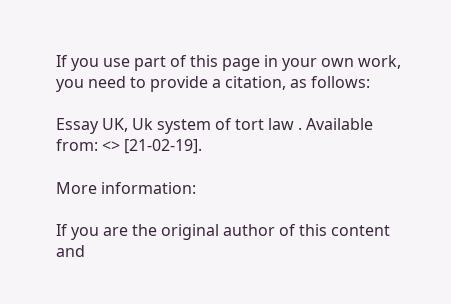If you use part of this page in your own work, you need to provide a citation, as follows:

Essay UK, Uk system of tort law . Available from: <> [21-02-19].

More information:

If you are the original author of this content and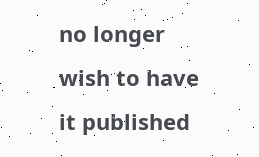no longer wish to have it published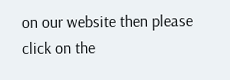on our website then please click on the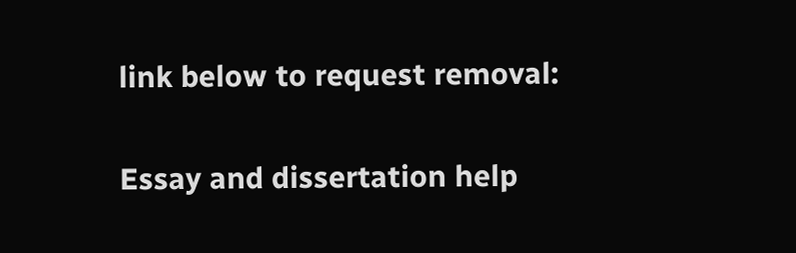link below to request removal:

Essay and dissertation help